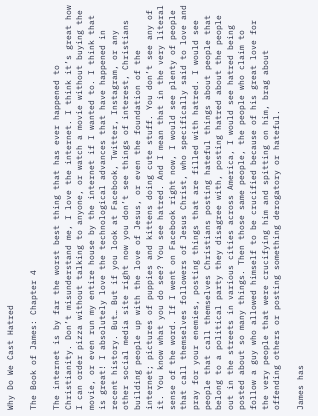Why Do We Cast Hatred

The Book of James: Chapter 4

The internet is by far the worst best thing that has ever happened to Christianity. Don’t misunderstand me, I love the internet. I think it’s great how I can order pizza without talking to anyone, or watch a movie without buying the movie, or even run my entire house by the internet if I wanted to. I think that is great! I absolutely love the technological advances that have happened in recent history. But… But if you look at Facebook, Twitter, Instagram, or any other social media site right now you don’t see things of interest, Christians building people up with the love of Jesus, or even the foundation of the internet; pictures of puppies and kittens doing cute stuff. You don’t see any of it. You know what you do see? You see hatred. And I mean that in the very literal sense of the word. If I went on Facebook right now, I would see plenty of people that call themselves followers of Jesus Christ, who specifically said to love and pray for your enemies, posting things that are filled with hatred. I would see people that call themselves Christians posting hateful things about people that belong to a political party they disagree with, posting hatred about the people out in the streets in various cities across America, I would see hatred being posted about so many things. Then those same people, the people who claim to follow a guy who allowed himself to be crucified because of his great love for the very people that were crucifying him and spitting on him, brag about offending others or posting something derogatory or hateful.

James has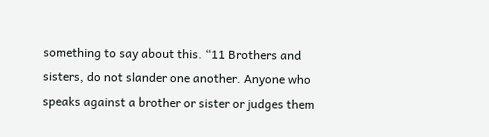something to say about this. “11 Brothers and sisters, do not slander one another. Anyone who speaks against a brother or sister or judges them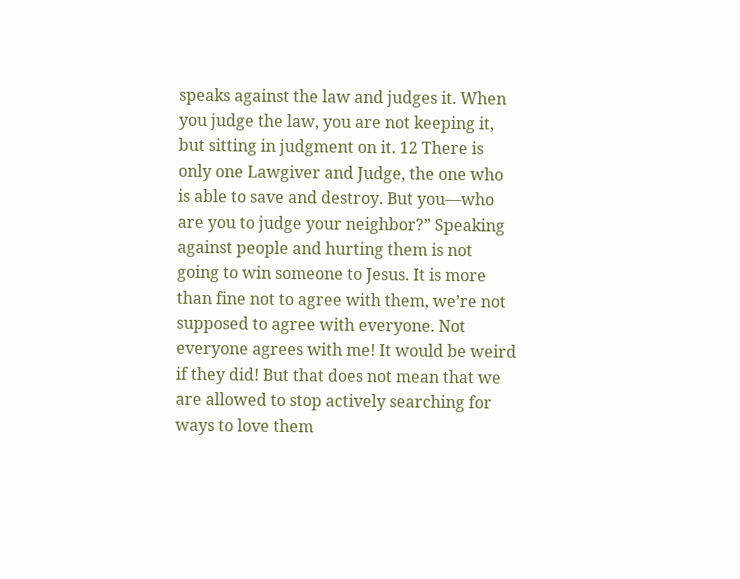speaks against the law and judges it. When you judge the law, you are not keeping it, but sitting in judgment on it. 12 There is only one Lawgiver and Judge, the one who is able to save and destroy. But you—who are you to judge your neighbor?” Speaking against people and hurting them is not going to win someone to Jesus. It is more than fine not to agree with them, we’re not supposed to agree with everyone. Not everyone agrees with me! It would be weird if they did! But that does not mean that we are allowed to stop actively searching for ways to love them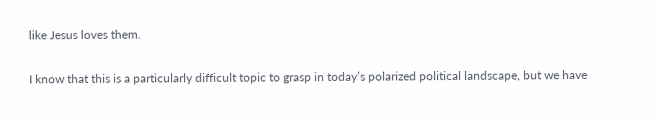like Jesus loves them.

I know that this is a particularly difficult topic to grasp in today’s polarized political landscape, but we have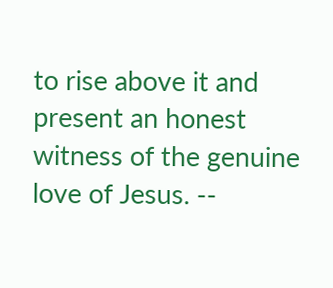to rise above it and present an honest witness of the genuine love of Jesus. --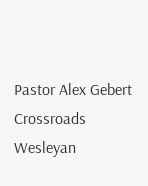Pastor Alex Gebert Crossroads Wesleyan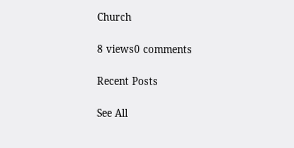Church

8 views0 comments

Recent Posts

See All